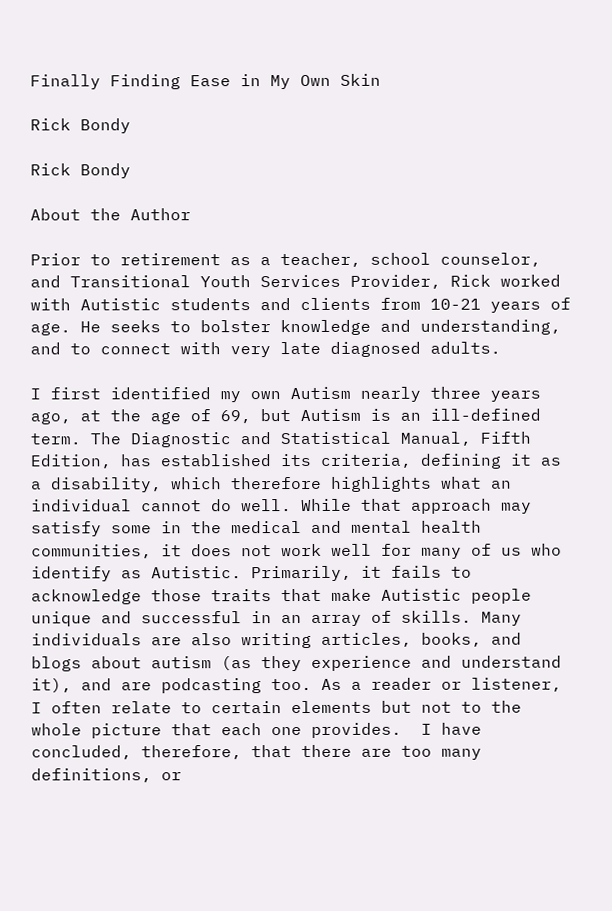Finally Finding Ease in My Own Skin

Rick Bondy

Rick Bondy

About the Author

Prior to retirement as a teacher, school counselor, and Transitional Youth Services Provider, Rick worked with Autistic students and clients from 10-21 years of age. He seeks to bolster knowledge and understanding, and to connect with very late diagnosed adults.

I first identified my own Autism nearly three years ago, at the age of 69, but Autism is an ill-defined term. The Diagnostic and Statistical Manual, Fifth Edition, has established its criteria, defining it as a disability, which therefore highlights what an individual cannot do well. While that approach may satisfy some in the medical and mental health communities, it does not work well for many of us who identify as Autistic. Primarily, it fails to acknowledge those traits that make Autistic people unique and successful in an array of skills. Many individuals are also writing articles, books, and blogs about autism (as they experience and understand it), and are podcasting too. As a reader or listener, I often relate to certain elements but not to the whole picture that each one provides.  I have concluded, therefore, that there are too many definitions, or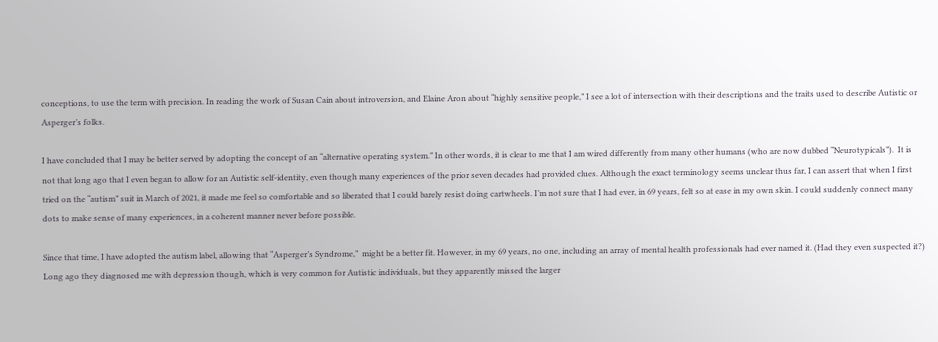conceptions, to use the term with precision. In reading the work of Susan Cain about introversion, and Elaine Aron about “highly sensitive people,” I see a lot of intersection with their descriptions and the traits used to describe Autistic or Asperger’s folks.

I have concluded that I may be better served by adopting the concept of an “alternative operating system.” In other words, it is clear to me that I am wired differently from many other humans (who are now dubbed “Neurotypicals”).  It is not that long ago that I even began to allow for an Autistic self-identity, even though many experiences of the prior seven decades had provided clues. Although the exact terminology seems unclear thus far, I can assert that when I first tried on the “autism” suit in March of 2021, it made me feel so comfortable and so liberated that I could barely resist doing cartwheels. I’m not sure that I had ever, in 69 years, felt so at ease in my own skin. I could suddenly connect many dots to make sense of many experiences, in a coherent manner never before possible.

Since that time, I have adopted the autism label, allowing that “Asperger’s Syndrome,”  might be a better fit. However, in my 69 years, no one, including an array of mental health professionals had ever named it. (Had they even suspected it?) Long ago they diagnosed me with depression though, which is very common for Autistic individuals, but they apparently missed the larger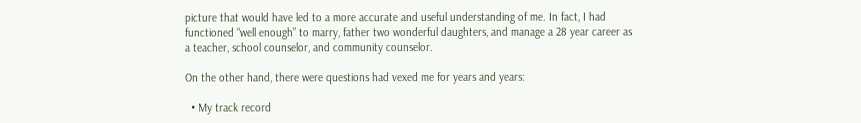picture that would have led to a more accurate and useful understanding of me. In fact, I had functioned “well enough” to marry, father two wonderful daughters, and manage a 28 year career as a teacher, school counselor, and community counselor.

On the other hand, there were questions had vexed me for years and years:

  • My track record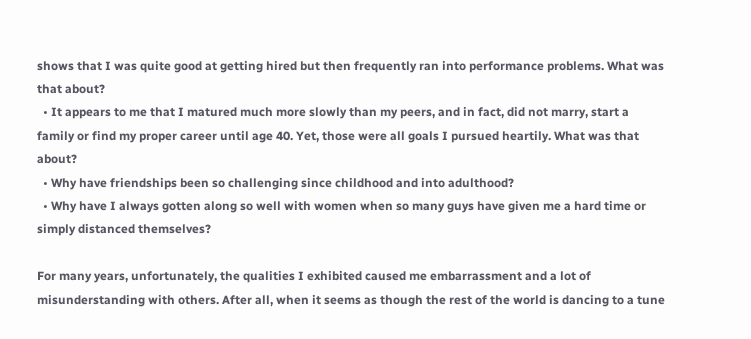shows that I was quite good at getting hired but then frequently ran into performance problems. What was that about?
  • It appears to me that I matured much more slowly than my peers, and in fact, did not marry, start a family or find my proper career until age 40. Yet, those were all goals I pursued heartily. What was that about?
  • Why have friendships been so challenging since childhood and into adulthood?
  • Why have I always gotten along so well with women when so many guys have given me a hard time or simply distanced themselves?

For many years, unfortunately, the qualities I exhibited caused me embarrassment and a lot of misunderstanding with others. After all, when it seems as though the rest of the world is dancing to a tune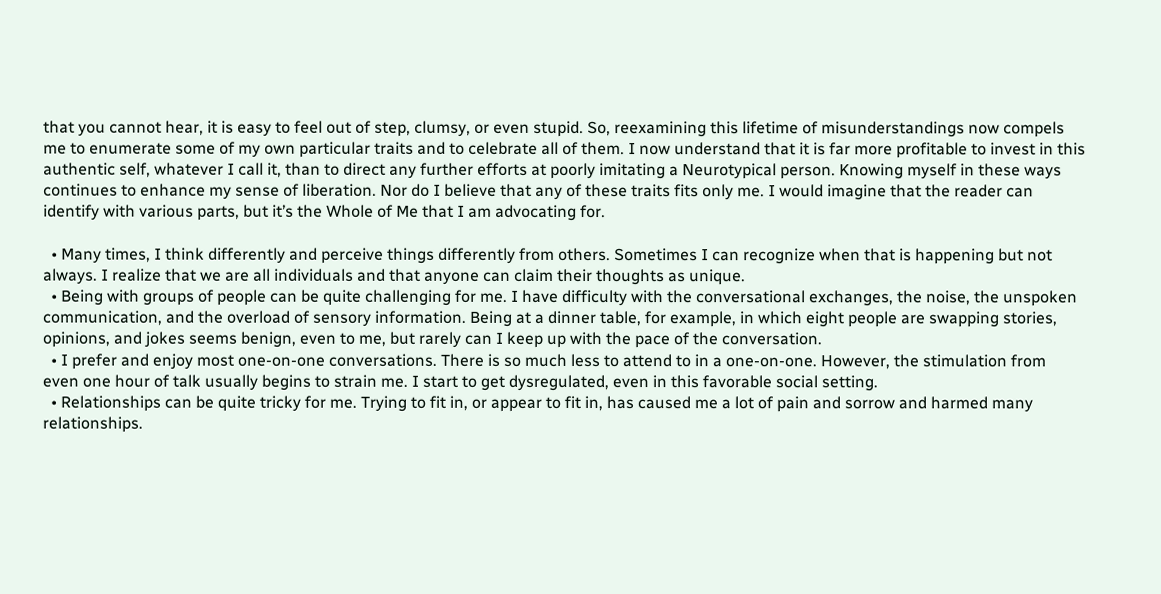that you cannot hear, it is easy to feel out of step, clumsy, or even stupid. So, reexamining this lifetime of misunderstandings now compels me to enumerate some of my own particular traits and to celebrate all of them. I now understand that it is far more profitable to invest in this authentic self, whatever I call it, than to direct any further efforts at poorly imitating a Neurotypical person. Knowing myself in these ways continues to enhance my sense of liberation. Nor do I believe that any of these traits fits only me. I would imagine that the reader can identify with various parts, but it’s the Whole of Me that I am advocating for.

  • Many times, I think differently and perceive things differently from others. Sometimes I can recognize when that is happening but not always. I realize that we are all individuals and that anyone can claim their thoughts as unique.
  • Being with groups of people can be quite challenging for me. I have difficulty with the conversational exchanges, the noise, the unspoken communication, and the overload of sensory information. Being at a dinner table, for example, in which eight people are swapping stories, opinions, and jokes seems benign, even to me, but rarely can I keep up with the pace of the conversation.
  • I prefer and enjoy most one-on-one conversations. There is so much less to attend to in a one-on-one. However, the stimulation from even one hour of talk usually begins to strain me. I start to get dysregulated, even in this favorable social setting.
  • Relationships can be quite tricky for me. Trying to fit in, or appear to fit in, has caused me a lot of pain and sorrow and harmed many relationships.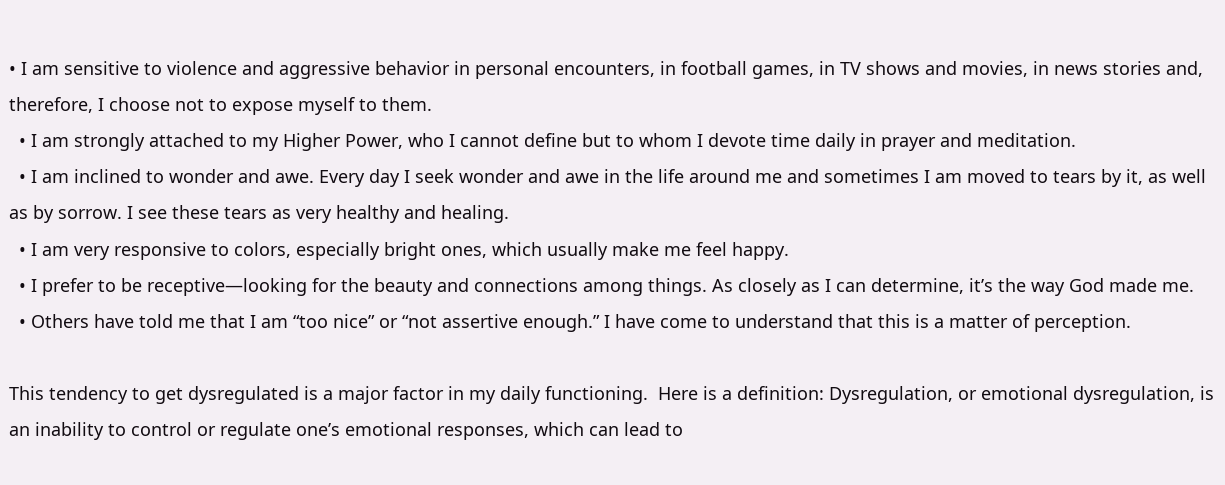• I am sensitive to violence and aggressive behavior in personal encounters, in football games, in TV shows and movies, in news stories and, therefore, I choose not to expose myself to them.
  • I am strongly attached to my Higher Power, who I cannot define but to whom I devote time daily in prayer and meditation.
  • I am inclined to wonder and awe. Every day I seek wonder and awe in the life around me and sometimes I am moved to tears by it, as well as by sorrow. I see these tears as very healthy and healing.
  • I am very responsive to colors, especially bright ones, which usually make me feel happy.
  • I prefer to be receptive—looking for the beauty and connections among things. As closely as I can determine, it’s the way God made me.
  • Others have told me that I am “too nice” or “not assertive enough.” I have come to understand that this is a matter of perception.

This tendency to get dysregulated is a major factor in my daily functioning.  Here is a definition: Dysregulation, or emotional dysregulation, is an inability to control or regulate one’s emotional responses, which can lead to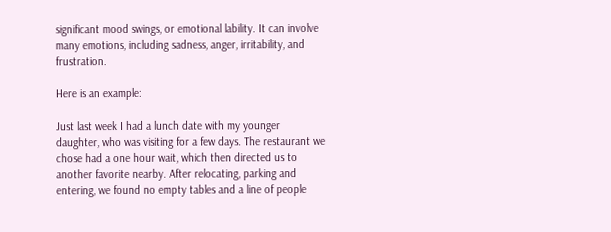significant mood swings, or emotional lability. It can involve many emotions, including sadness, anger, irritability, and frustration.

Here is an example:

Just last week I had a lunch date with my younger daughter, who was visiting for a few days. The restaurant we chose had a one hour wait, which then directed us to another favorite nearby. After relocating, parking and entering, we found no empty tables and a line of people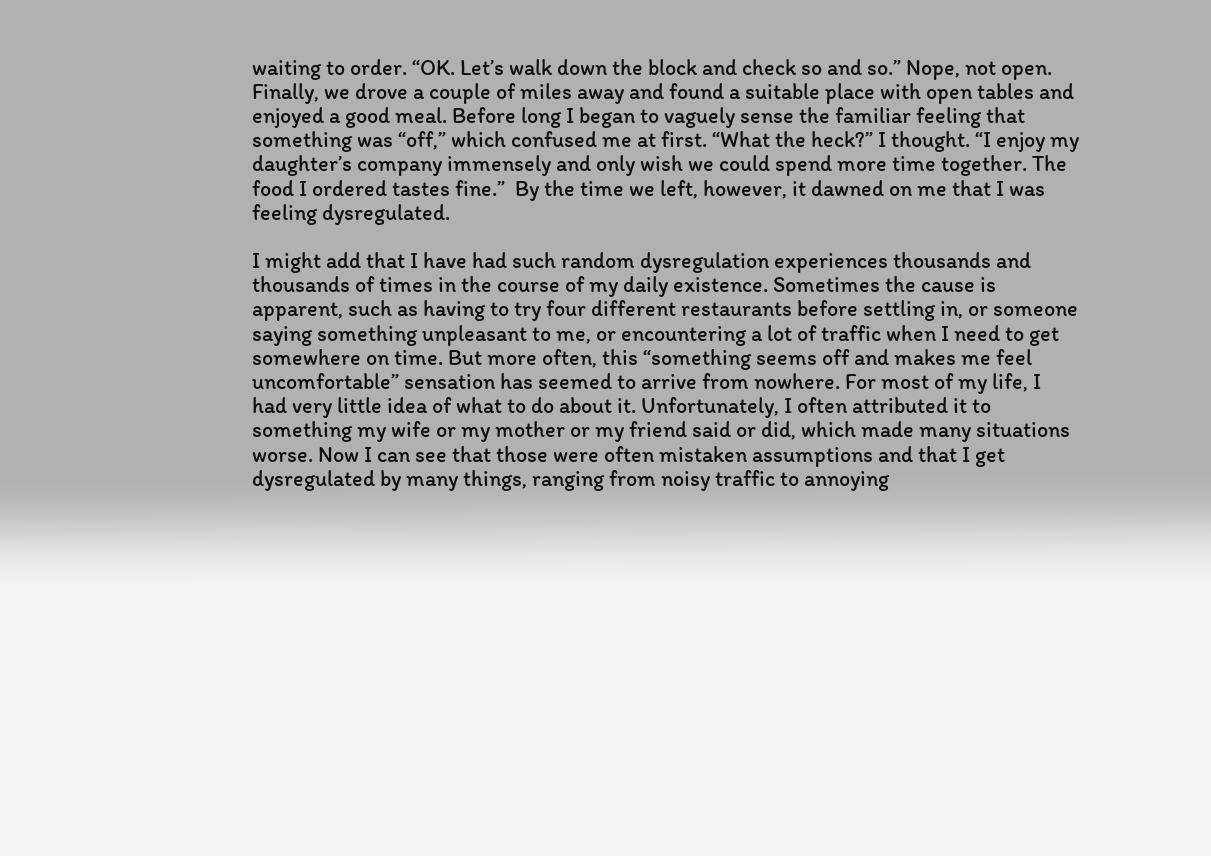waiting to order. “OK. Let’s walk down the block and check so and so.” Nope, not open. Finally, we drove a couple of miles away and found a suitable place with open tables and enjoyed a good meal. Before long I began to vaguely sense the familiar feeling that something was “off,” which confused me at first. “What the heck?” I thought. “I enjoy my daughter’s company immensely and only wish we could spend more time together. The food I ordered tastes fine.”  By the time we left, however, it dawned on me that I was feeling dysregulated.

I might add that I have had such random dysregulation experiences thousands and thousands of times in the course of my daily existence. Sometimes the cause is apparent, such as having to try four different restaurants before settling in, or someone saying something unpleasant to me, or encountering a lot of traffic when I need to get somewhere on time. But more often, this “something seems off and makes me feel uncomfortable” sensation has seemed to arrive from nowhere. For most of my life, I had very little idea of what to do about it. Unfortunately, I often attributed it to something my wife or my mother or my friend said or did, which made many situations worse. Now I can see that those were often mistaken assumptions and that I get dysregulated by many things, ranging from noisy traffic to annoying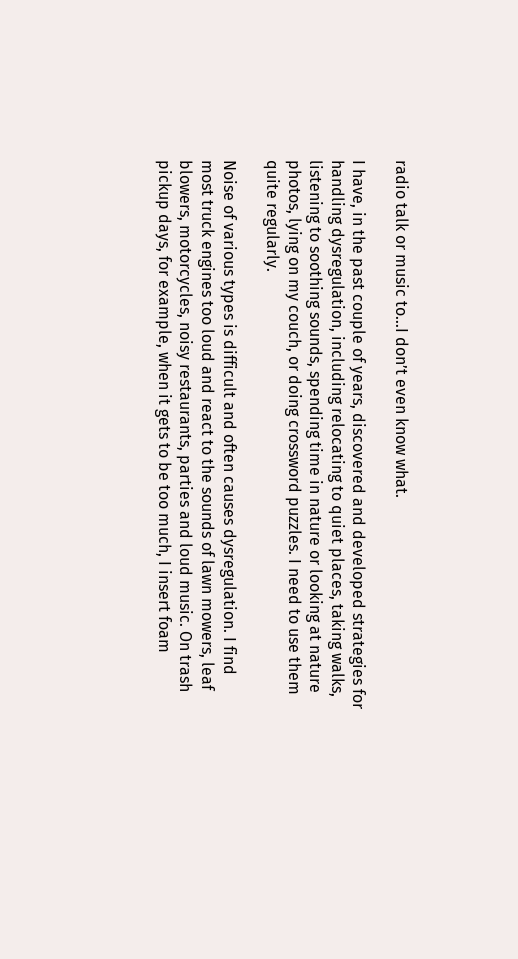radio talk or music to…I don’t even know what.

I have, in the past couple of years, discovered and developed strategies for handling dysregulation, including relocating to quiet places, taking walks, listening to soothing sounds, spending time in nature or looking at nature photos, lying on my couch, or doing crossword puzzles. I need to use them quite regularly.

Noise of various types is difficult and often causes dysregulation. I find most truck engines too loud and react to the sounds of lawn mowers, leaf blowers, motorcycles, noisy restaurants, parties and loud music. On trash pickup days, for example, when it gets to be too much, I insert foam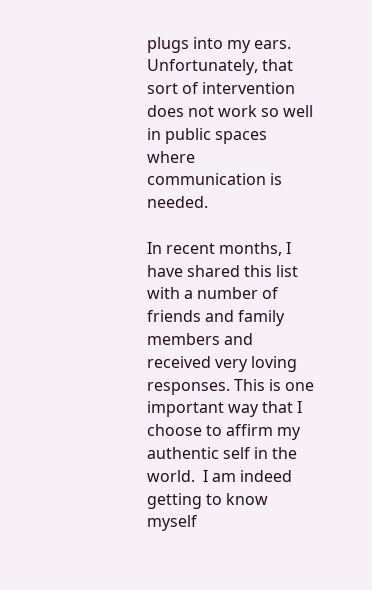plugs into my ears. Unfortunately, that sort of intervention does not work so well in public spaces where communication is needed.

In recent months, I have shared this list with a number of friends and family members and received very loving responses. This is one important way that I choose to affirm my authentic self in the world.  I am indeed getting to know myself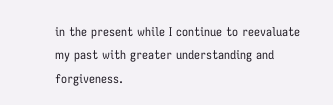in the present while I continue to reevaluate my past with greater understanding and forgiveness.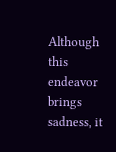Although this endeavor brings sadness, it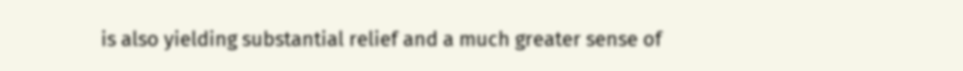is also yielding substantial relief and a much greater sense of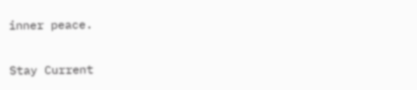inner peace.

Stay Current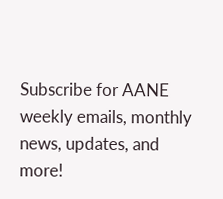Subscribe for AANE weekly emails, monthly news, updates, and more!